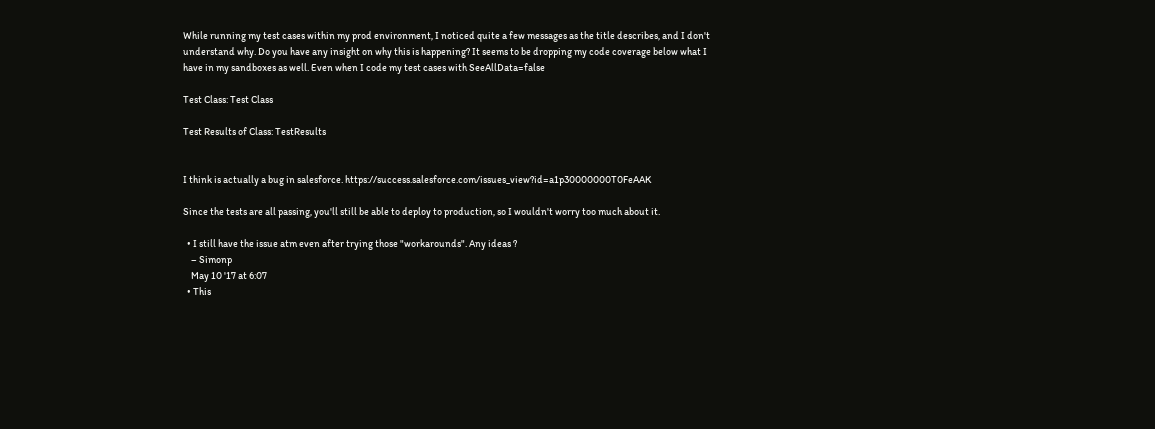While running my test cases within my prod environment, I noticed quite a few messages as the title describes, and I don't understand why. Do you have any insight on why this is happening? It seems to be dropping my code coverage below what I have in my sandboxes as well. Even when I code my test cases with SeeAllData=false

Test Class: Test Class

Test Results of Class: TestResults


I think is actually a bug in salesforce. https://success.salesforce.com/issues_view?id=a1p30000000T0FeAAK

Since the tests are all passing, you'll still be able to deploy to production, so I wouldn't worry too much about it.

  • I still have the issue atm even after trying those "workarounds". Any ideas ?
    – Simonp
    May 10 '17 at 6:07
  • This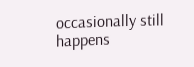occasionally still happens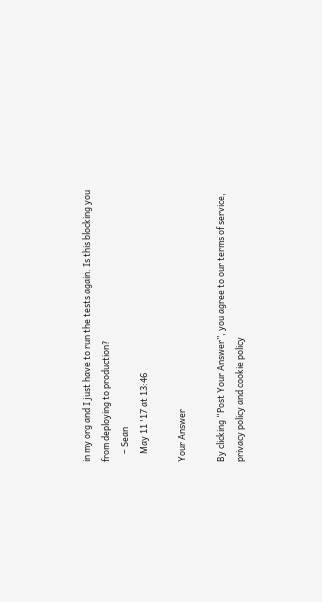in my org and I just have to run the tests again. Is this blocking you from deploying to production?
    – Sean
    May 11 '17 at 13:46

Your Answer

By clicking “Post Your Answer”, you agree to our terms of service, privacy policy and cookie policy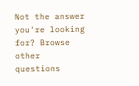Not the answer you're looking for? Browse other questions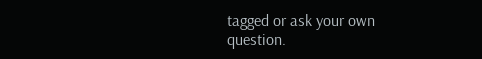tagged or ask your own question.